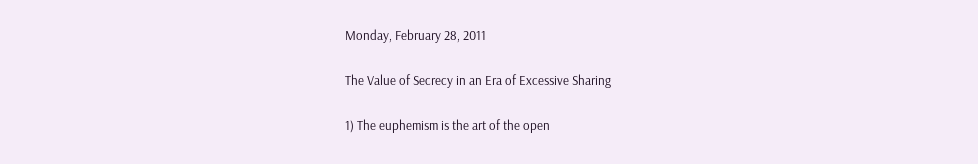Monday, February 28, 2011

The Value of Secrecy in an Era of Excessive Sharing

1) The euphemism is the art of the open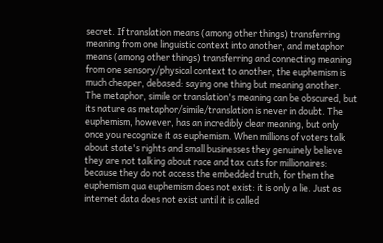secret. If translation means (among other things) transferring meaning from one linguistic context into another, and metaphor means (among other things) transferring and connecting meaning from one sensory/physical context to another, the euphemism is much cheaper, debased: saying one thing but meaning another. The metaphor, simile or translation's meaning can be obscured, but its nature as metaphor/simile/translation is never in doubt. The euphemism, however, has an incredibly clear meaning, but only once you recognize it as euphemism. When millions of voters talk about state's rights and small businesses they genuinely believe they are not talking about race and tax cuts for millionaires: because they do not access the embedded truth, for them the euphemism qua euphemism does not exist: it is only a lie. Just as internet data does not exist until it is called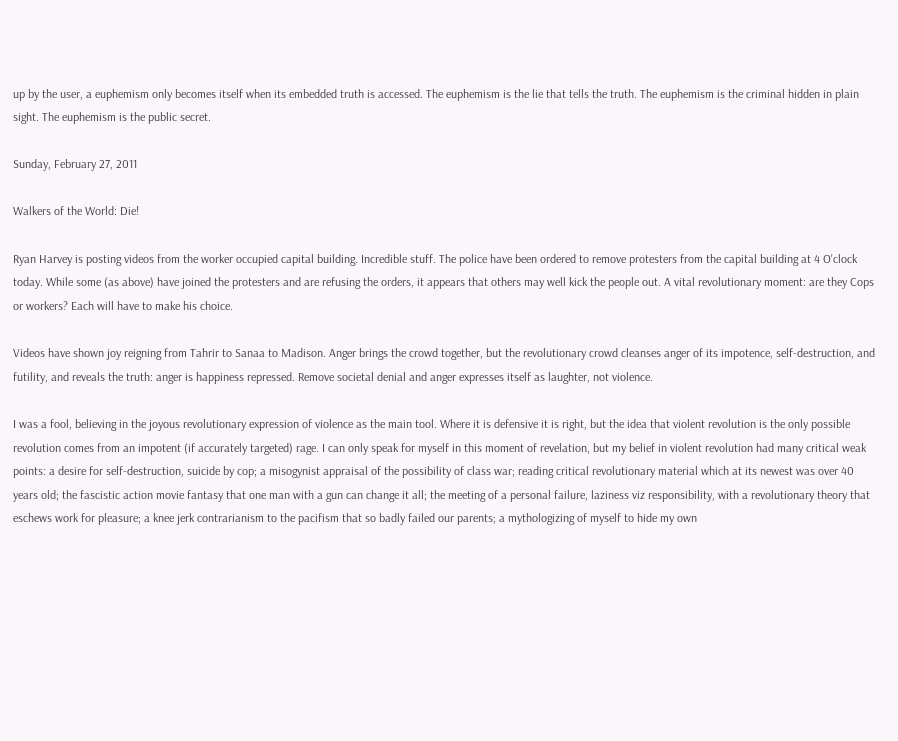up by the user, a euphemism only becomes itself when its embedded truth is accessed. The euphemism is the lie that tells the truth. The euphemism is the criminal hidden in plain sight. The euphemism is the public secret.

Sunday, February 27, 2011

Walkers of the World: Die!

Ryan Harvey is posting videos from the worker occupied capital building. Incredible stuff. The police have been ordered to remove protesters from the capital building at 4 O'clock today. While some (as above) have joined the protesters and are refusing the orders, it appears that others may well kick the people out. A vital revolutionary moment: are they Cops or workers? Each will have to make his choice.

Videos have shown joy reigning from Tahrir to Sanaa to Madison. Anger brings the crowd together, but the revolutionary crowd cleanses anger of its impotence, self-destruction, and futility, and reveals the truth: anger is happiness repressed. Remove societal denial and anger expresses itself as laughter, not violence.

I was a fool, believing in the joyous revolutionary expression of violence as the main tool. Where it is defensive it is right, but the idea that violent revolution is the only possible revolution comes from an impotent (if accurately targeted) rage. I can only speak for myself in this moment of revelation, but my belief in violent revolution had many critical weak points: a desire for self-destruction, suicide by cop; a misogynist appraisal of the possibility of class war; reading critical revolutionary material which at its newest was over 40 years old; the fascistic action movie fantasy that one man with a gun can change it all; the meeting of a personal failure, laziness viz responsibility, with a revolutionary theory that eschews work for pleasure; a knee jerk contrarianism to the pacifism that so badly failed our parents; a mythologizing of myself to hide my own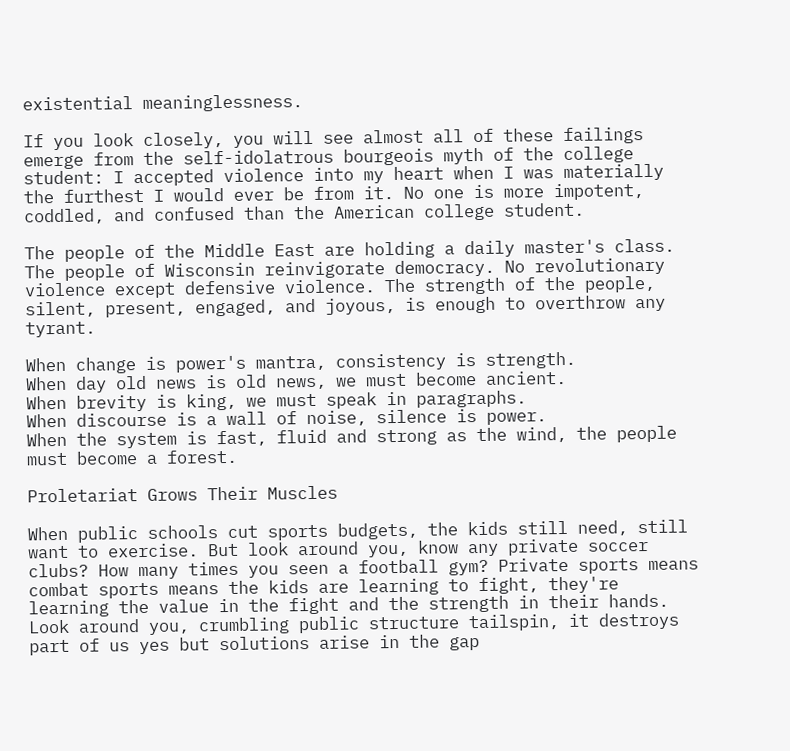existential meaninglessness.

If you look closely, you will see almost all of these failings emerge from the self-idolatrous bourgeois myth of the college student: I accepted violence into my heart when I was materially the furthest I would ever be from it. No one is more impotent, coddled, and confused than the American college student.

The people of the Middle East are holding a daily master's class. The people of Wisconsin reinvigorate democracy. No revolutionary violence except defensive violence. The strength of the people, silent, present, engaged, and joyous, is enough to overthrow any tyrant.

When change is power's mantra, consistency is strength.
When day old news is old news, we must become ancient.
When brevity is king, we must speak in paragraphs.
When discourse is a wall of noise, silence is power.
When the system is fast, fluid and strong as the wind, the people must become a forest.

Proletariat Grows Their Muscles

When public schools cut sports budgets, the kids still need, still want to exercise. But look around you, know any private soccer clubs? How many times you seen a football gym? Private sports means combat sports means the kids are learning to fight, they're learning the value in the fight and the strength in their hands.
Look around you, crumbling public structure tailspin, it destroys part of us yes but solutions arise in the gap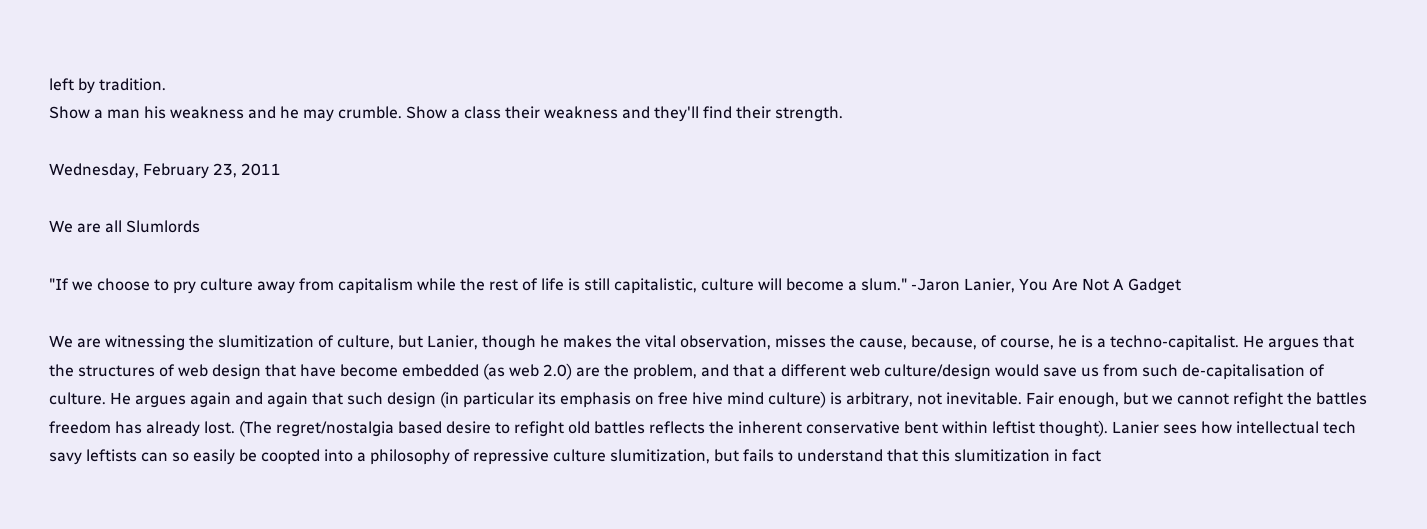left by tradition.
Show a man his weakness and he may crumble. Show a class their weakness and they'll find their strength.

Wednesday, February 23, 2011

We are all Slumlords

"If we choose to pry culture away from capitalism while the rest of life is still capitalistic, culture will become a slum." -Jaron Lanier, You Are Not A Gadget

We are witnessing the slumitization of culture, but Lanier, though he makes the vital observation, misses the cause, because, of course, he is a techno-capitalist. He argues that the structures of web design that have become embedded (as web 2.0) are the problem, and that a different web culture/design would save us from such de-capitalisation of culture. He argues again and again that such design (in particular its emphasis on free hive mind culture) is arbitrary, not inevitable. Fair enough, but we cannot refight the battles freedom has already lost. (The regret/nostalgia based desire to refight old battles reflects the inherent conservative bent within leftist thought). Lanier sees how intellectual tech savy leftists can so easily be coopted into a philosophy of repressive culture slumitization, but fails to understand that this slumitization in fact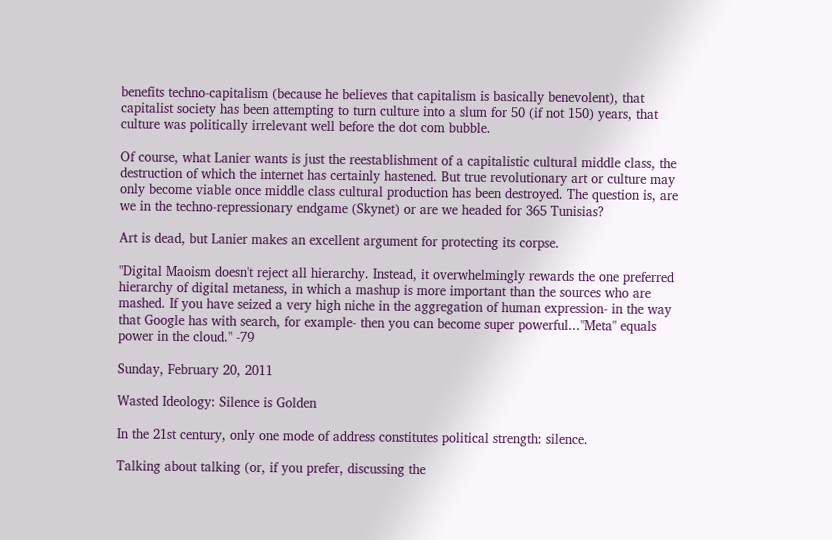benefits techno-capitalism (because he believes that capitalism is basically benevolent), that capitalist society has been attempting to turn culture into a slum for 50 (if not 150) years, that culture was politically irrelevant well before the dot com bubble.

Of course, what Lanier wants is just the reestablishment of a capitalistic cultural middle class, the destruction of which the internet has certainly hastened. But true revolutionary art or culture may only become viable once middle class cultural production has been destroyed. The question is, are we in the techno-repressionary endgame (Skynet) or are we headed for 365 Tunisias?

Art is dead, but Lanier makes an excellent argument for protecting its corpse.

"Digital Maoism doesn't reject all hierarchy. Instead, it overwhelmingly rewards the one preferred hierarchy of digital metaness, in which a mashup is more important than the sources who are mashed. If you have seized a very high niche in the aggregation of human expression- in the way that Google has with search, for example- then you can become super powerful..."Meta" equals power in the cloud." -79

Sunday, February 20, 2011

Wasted Ideology: Silence is Golden

In the 21st century, only one mode of address constitutes political strength: silence.

Talking about talking (or, if you prefer, discussing the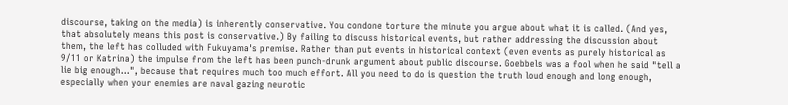discourse, taking on the media) is inherently conservative. You condone torture the minute you argue about what it is called. (And yes, that absolutely means this post is conservative.) By failing to discuss historical events, but rather addressing the discussion about them, the left has colluded with Fukuyama's premise. Rather than put events in historical context (even events as purely historical as 9/11 or Katrina) the impulse from the left has been punch-drunk argument about public discourse. Goebbels was a fool when he said "tell a lie big enough...", because that requires much too much effort. All you need to do is question the truth loud enough and long enough, especially when your enemies are naval gazing neurotic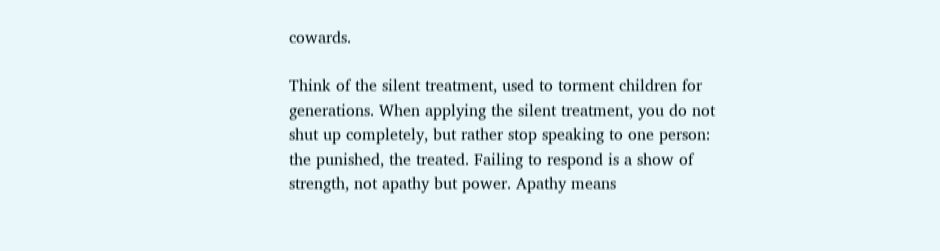cowards.

Think of the silent treatment, used to torment children for generations. When applying the silent treatment, you do not shut up completely, but rather stop speaking to one person: the punished, the treated. Failing to respond is a show of strength, not apathy but power. Apathy means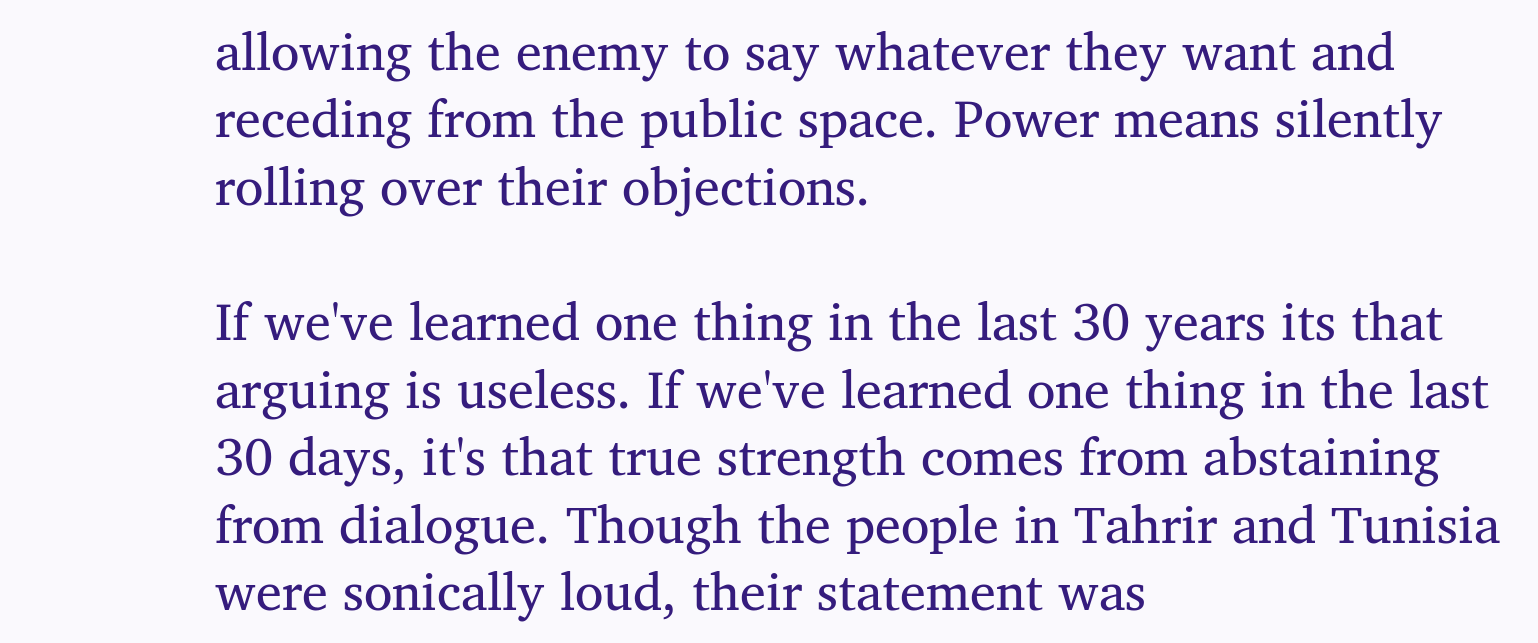allowing the enemy to say whatever they want and receding from the public space. Power means silently rolling over their objections.

If we've learned one thing in the last 30 years its that arguing is useless. If we've learned one thing in the last 30 days, it's that true strength comes from abstaining from dialogue. Though the people in Tahrir and Tunisia were sonically loud, their statement was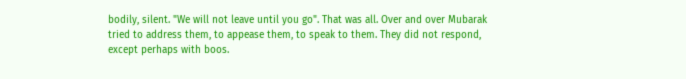bodily, silent. "We will not leave until you go". That was all. Over and over Mubarak tried to address them, to appease them, to speak to them. They did not respond, except perhaps with boos.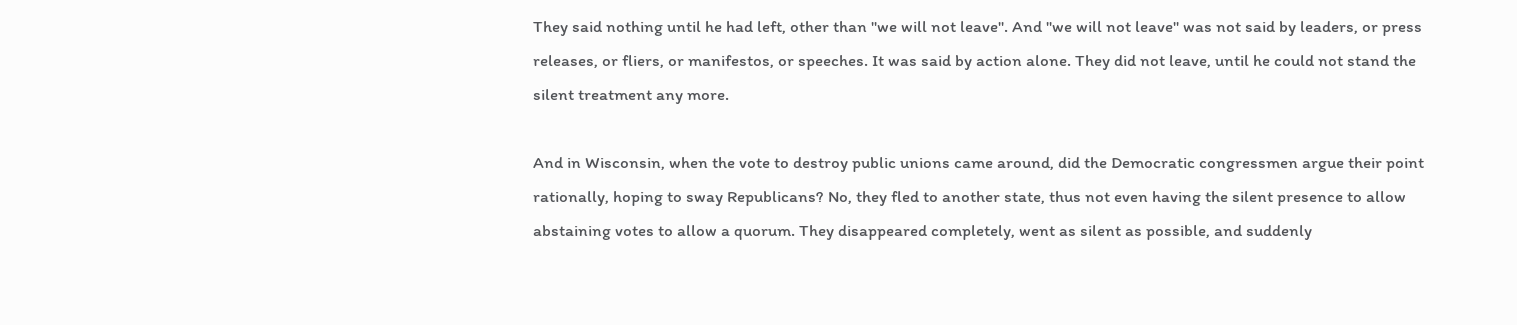They said nothing until he had left, other than "we will not leave". And "we will not leave" was not said by leaders, or press releases, or fliers, or manifestos, or speeches. It was said by action alone. They did not leave, until he could not stand the silent treatment any more.

And in Wisconsin, when the vote to destroy public unions came around, did the Democratic congressmen argue their point rationally, hoping to sway Republicans? No, they fled to another state, thus not even having the silent presence to allow abstaining votes to allow a quorum. They disappeared completely, went as silent as possible, and suddenly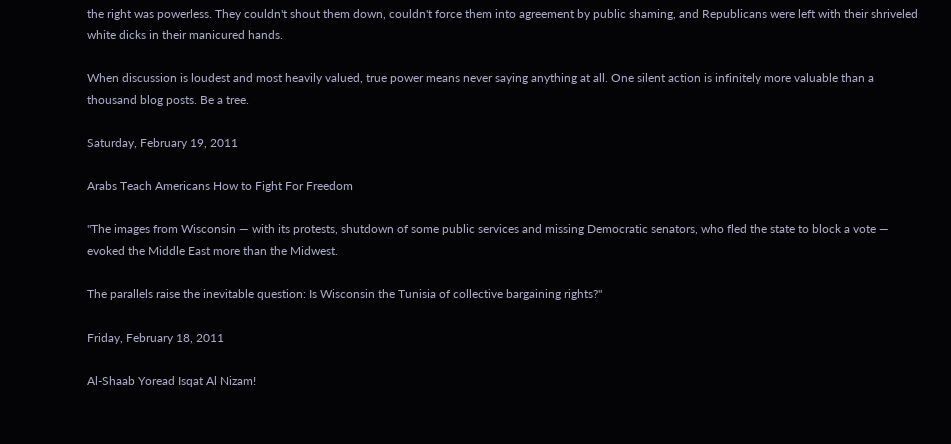the right was powerless. They couldn't shout them down, couldn't force them into agreement by public shaming, and Republicans were left with their shriveled white dicks in their manicured hands.

When discussion is loudest and most heavily valued, true power means never saying anything at all. One silent action is infinitely more valuable than a thousand blog posts. Be a tree.

Saturday, February 19, 2011

Arabs Teach Americans How to Fight For Freedom

"The images from Wisconsin — with its protests, shutdown of some public services and missing Democratic senators, who fled the state to block a vote — evoked the Middle East more than the Midwest.

The parallels raise the inevitable question: Is Wisconsin the Tunisia of collective bargaining rights?"

Friday, February 18, 2011

Al-Shaab Yoread Isqat Al Nizam!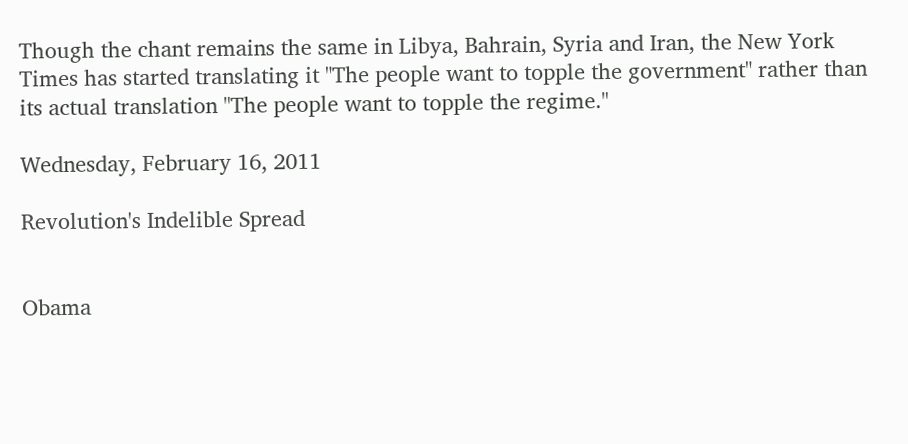Though the chant remains the same in Libya, Bahrain, Syria and Iran, the New York Times has started translating it "The people want to topple the government" rather than its actual translation "The people want to topple the regime."

Wednesday, February 16, 2011

Revolution's Indelible Spread


Obama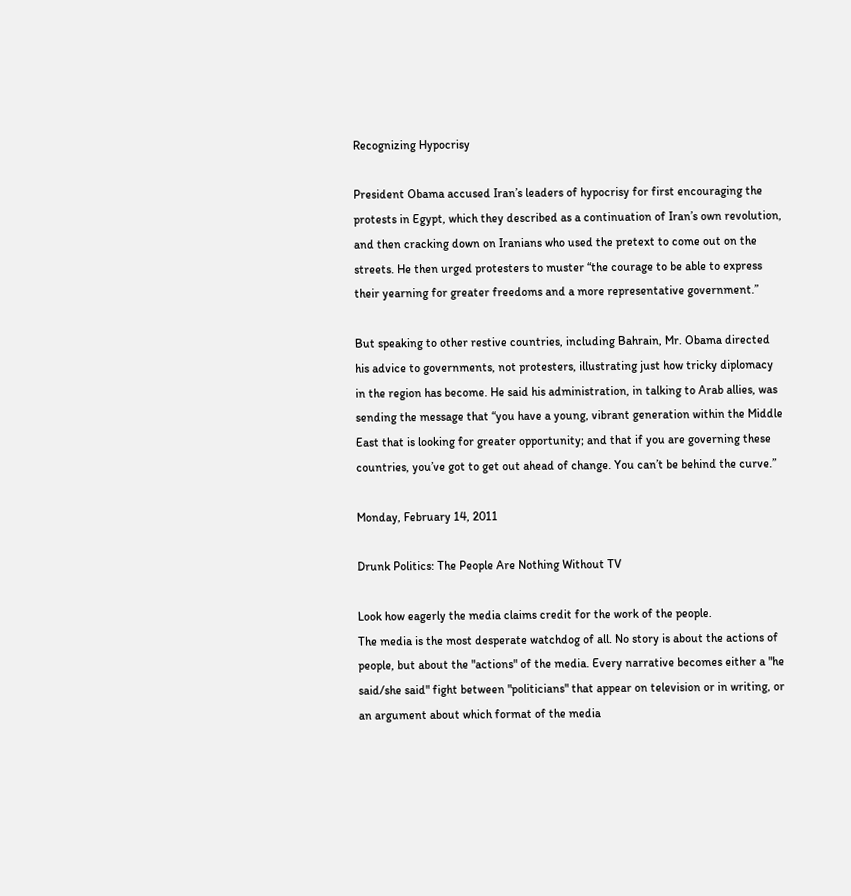Recognizing Hypocrisy

President Obama accused Iran’s leaders of hypocrisy for first encouraging the protests in Egypt, which they described as a continuation of Iran’s own revolution, and then cracking down on Iranians who used the pretext to come out on the streets. He then urged protesters to muster “the courage to be able to express their yearning for greater freedoms and a more representative government.”

But speaking to other restive countries, including Bahrain, Mr. Obama directed his advice to governments, not protesters, illustrating just how tricky diplomacy in the region has become. He said his administration, in talking to Arab allies, was sending the message that “you have a young, vibrant generation within the Middle East that is looking for greater opportunity; and that if you are governing these countries, you’ve got to get out ahead of change. You can’t be behind the curve.”

Monday, February 14, 2011

Drunk Politics: The People Are Nothing Without TV

Look how eagerly the media claims credit for the work of the people.
The media is the most desperate watchdog of all. No story is about the actions of people, but about the "actions" of the media. Every narrative becomes either a "he said/she said" fight between "politicians" that appear on television or in writing, or an argument about which format of the media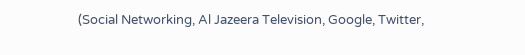(Social Networking, Al Jazeera Television, Google, Twitter,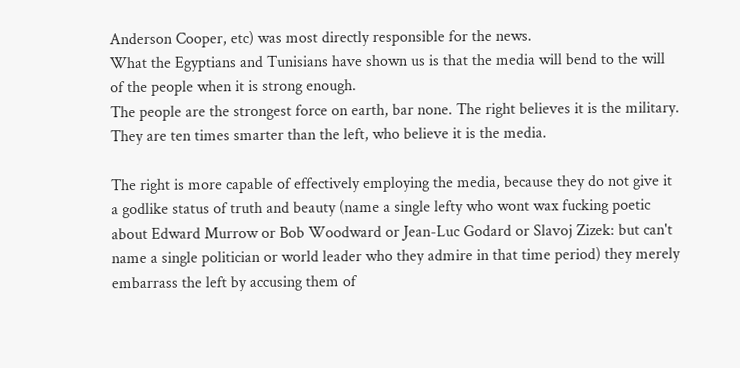Anderson Cooper, etc) was most directly responsible for the news.
What the Egyptians and Tunisians have shown us is that the media will bend to the will of the people when it is strong enough.
The people are the strongest force on earth, bar none. The right believes it is the military. They are ten times smarter than the left, who believe it is the media.

The right is more capable of effectively employing the media, because they do not give it a godlike status of truth and beauty (name a single lefty who wont wax fucking poetic about Edward Murrow or Bob Woodward or Jean-Luc Godard or Slavoj Zizek: but can't name a single politician or world leader who they admire in that time period) they merely embarrass the left by accusing them of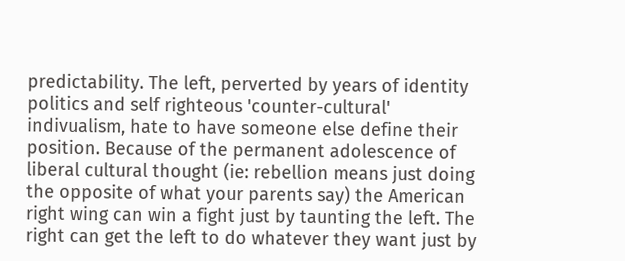predictability. The left, perverted by years of identity politics and self righteous 'counter-cultural' indivualism, hate to have someone else define their position. Because of the permanent adolescence of liberal cultural thought (ie: rebellion means just doing the opposite of what your parents say) the American right wing can win a fight just by taunting the left. The right can get the left to do whatever they want just by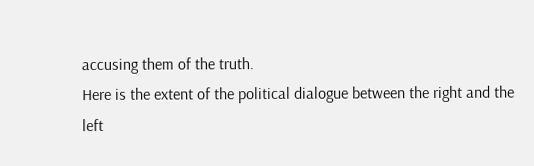accusing them of the truth.
Here is the extent of the political dialogue between the right and the left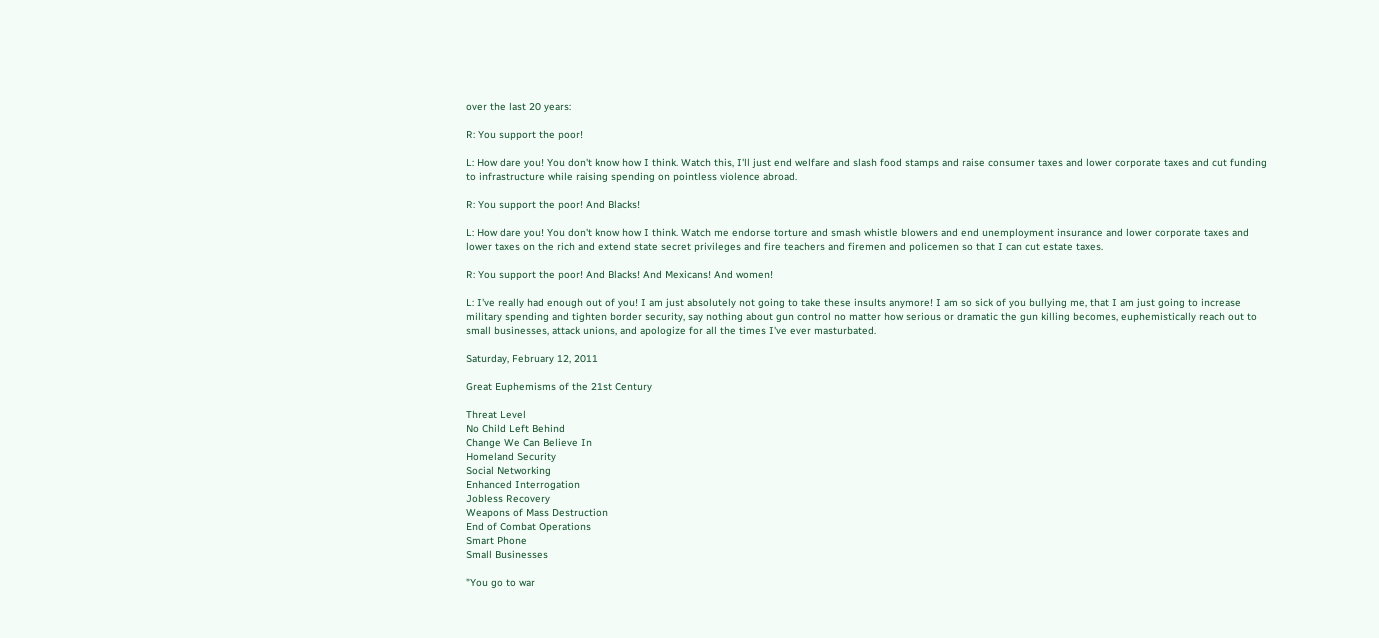over the last 20 years:

R: You support the poor!

L: How dare you! You don't know how I think. Watch this, I'll just end welfare and slash food stamps and raise consumer taxes and lower corporate taxes and cut funding to infrastructure while raising spending on pointless violence abroad.

R: You support the poor! And Blacks!

L: How dare you! You don't know how I think. Watch me endorse torture and smash whistle blowers and end unemployment insurance and lower corporate taxes and lower taxes on the rich and extend state secret privileges and fire teachers and firemen and policemen so that I can cut estate taxes.

R: You support the poor! And Blacks! And Mexicans! And women!

L: I've really had enough out of you! I am just absolutely not going to take these insults anymore! I am so sick of you bullying me, that I am just going to increase military spending and tighten border security, say nothing about gun control no matter how serious or dramatic the gun killing becomes, euphemistically reach out to small businesses, attack unions, and apologize for all the times I've ever masturbated.

Saturday, February 12, 2011

Great Euphemisms of the 21st Century

Threat Level
No Child Left Behind
Change We Can Believe In
Homeland Security
Social Networking
Enhanced Interrogation
Jobless Recovery
Weapons of Mass Destruction
End of Combat Operations
Smart Phone
Small Businesses

"You go to war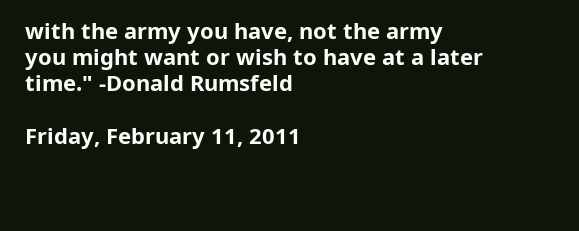with the army you have, not the army you might want or wish to have at a later time." -Donald Rumsfeld

Friday, February 11, 2011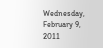Wednesday, February 9, 2011